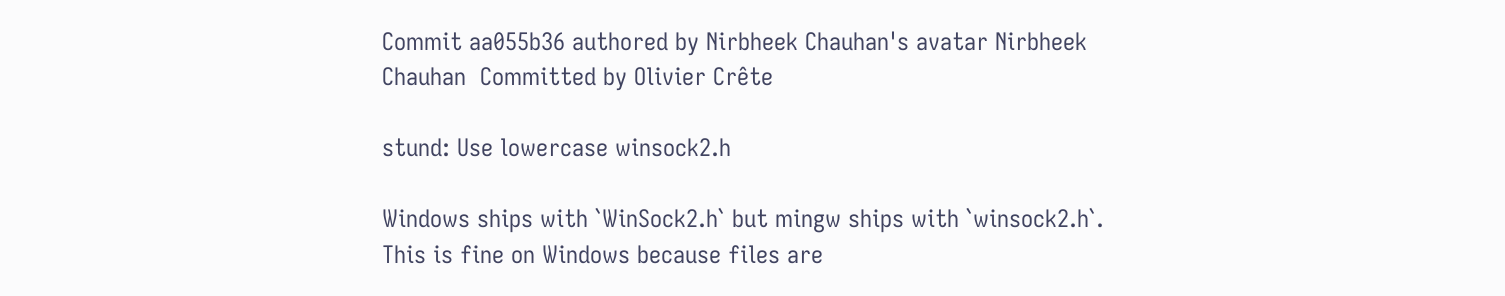Commit aa055b36 authored by Nirbheek Chauhan's avatar Nirbheek Chauhan  Committed by Olivier Crête

stund: Use lowercase winsock2.h

Windows ships with `WinSock2.h` but mingw ships with `winsock2.h`.
This is fine on Windows because files are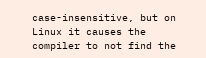case-insensitive, but on
Linux it causes the compiler to not find the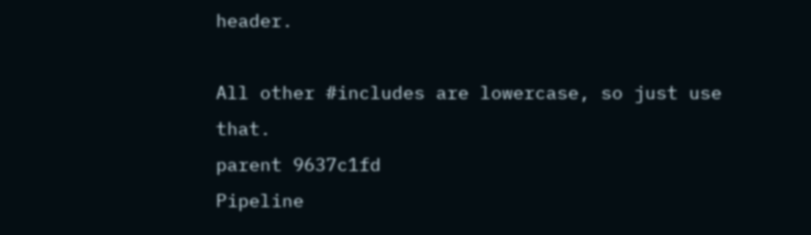header.

All other #includes are lowercase, so just use that.
parent 9637c1fd
Pipeline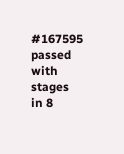#167595 passed with stages
in 8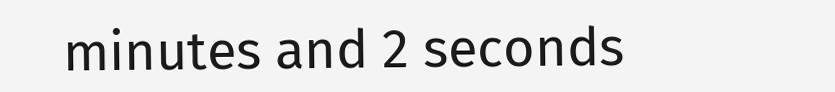minutes and 2 seconds